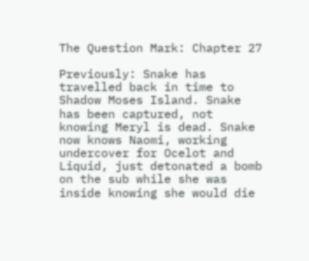The Question Mark: Chapter 27

Previously: Snake has travelled back in time to Shadow Moses Island. Snake has been captured, not knowing Meryl is dead. Snake now knows Naomi, working undercover for Ocelot and Liquid, just detonated a bomb on the sub while she was inside knowing she would die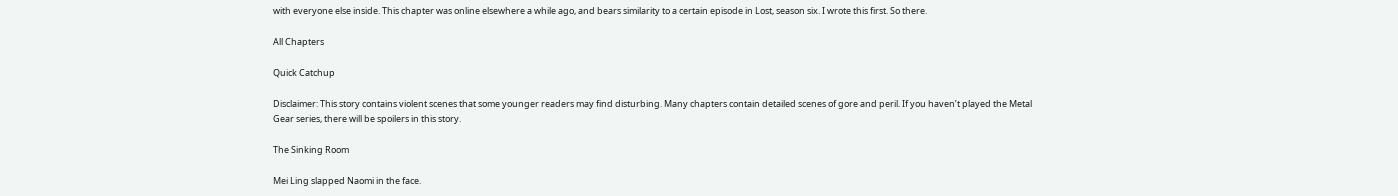with everyone else inside. This chapter was online elsewhere a while ago, and bears similarity to a certain episode in Lost, season six. I wrote this first. So there.

All Chapters

Quick Catchup

Disclaimer: This story contains violent scenes that some younger readers may find disturbing. Many chapters contain detailed scenes of gore and peril. If you haven’t played the Metal Gear series, there will be spoilers in this story.

The Sinking Room

Mei Ling slapped Naomi in the face.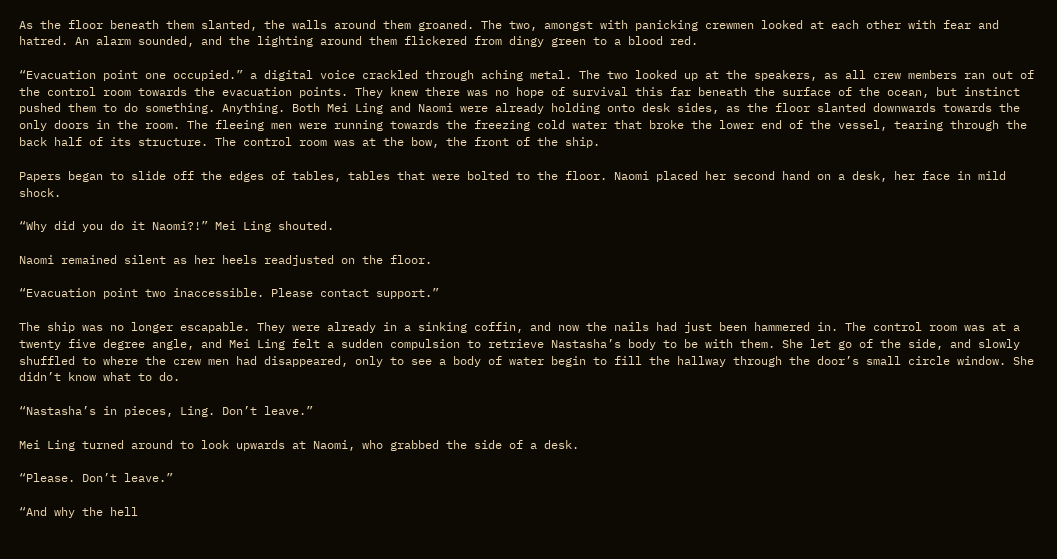As the floor beneath them slanted, the walls around them groaned. The two, amongst with panicking crewmen looked at each other with fear and hatred. An alarm sounded, and the lighting around them flickered from dingy green to a blood red.

“Evacuation point one occupied.” a digital voice crackled through aching metal. The two looked up at the speakers, as all crew members ran out of the control room towards the evacuation points. They knew there was no hope of survival this far beneath the surface of the ocean, but instinct pushed them to do something. Anything. Both Mei Ling and Naomi were already holding onto desk sides, as the floor slanted downwards towards the only doors in the room. The fleeing men were running towards the freezing cold water that broke the lower end of the vessel, tearing through the back half of its structure. The control room was at the bow, the front of the ship.

Papers began to slide off the edges of tables, tables that were bolted to the floor. Naomi placed her second hand on a desk, her face in mild shock.

“Why did you do it Naomi?!” Mei Ling shouted.

Naomi remained silent as her heels readjusted on the floor.

“Evacuation point two inaccessible. Please contact support.”

The ship was no longer escapable. They were already in a sinking coffin, and now the nails had just been hammered in. The control room was at a twenty five degree angle, and Mei Ling felt a sudden compulsion to retrieve Nastasha’s body to be with them. She let go of the side, and slowly shuffled to where the crew men had disappeared, only to see a body of water begin to fill the hallway through the door’s small circle window. She didn’t know what to do.

“Nastasha’s in pieces, Ling. Don’t leave.”

Mei Ling turned around to look upwards at Naomi, who grabbed the side of a desk.

“Please. Don’t leave.”

“And why the hell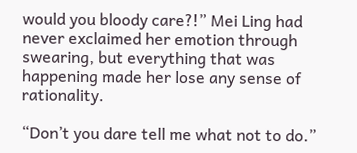would you bloody care?!” Mei Ling had never exclaimed her emotion through swearing, but everything that was happening made her lose any sense of rationality.

“Don’t you dare tell me what not to do.”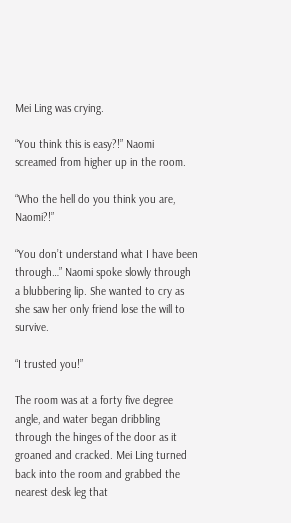Mei Ling was crying.

“You think this is easy?!” Naomi screamed from higher up in the room.

“Who the hell do you think you are, Naomi?!”

“You don’t understand what I have been through…” Naomi spoke slowly through a blubbering lip. She wanted to cry as she saw her only friend lose the will to survive.

“I trusted you!”

The room was at a forty five degree angle, and water began dribbling through the hinges of the door as it groaned and cracked. Mei Ling turned back into the room and grabbed the nearest desk leg that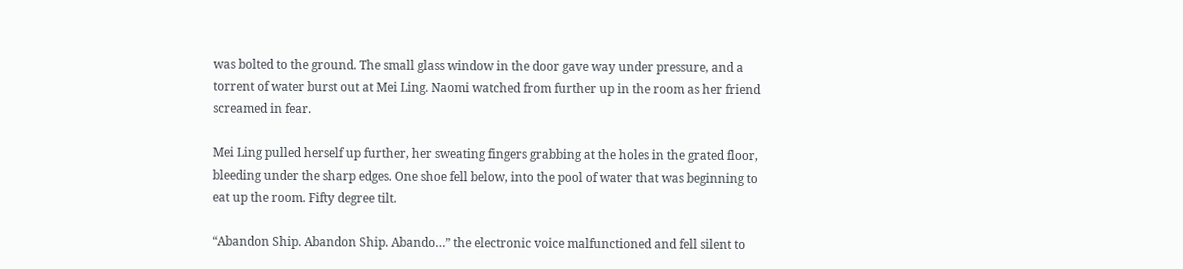was bolted to the ground. The small glass window in the door gave way under pressure, and a torrent of water burst out at Mei Ling. Naomi watched from further up in the room as her friend screamed in fear.

Mei Ling pulled herself up further, her sweating fingers grabbing at the holes in the grated floor, bleeding under the sharp edges. One shoe fell below, into the pool of water that was beginning to eat up the room. Fifty degree tilt.

“Abandon Ship. Abandon Ship. Abando…” the electronic voice malfunctioned and fell silent to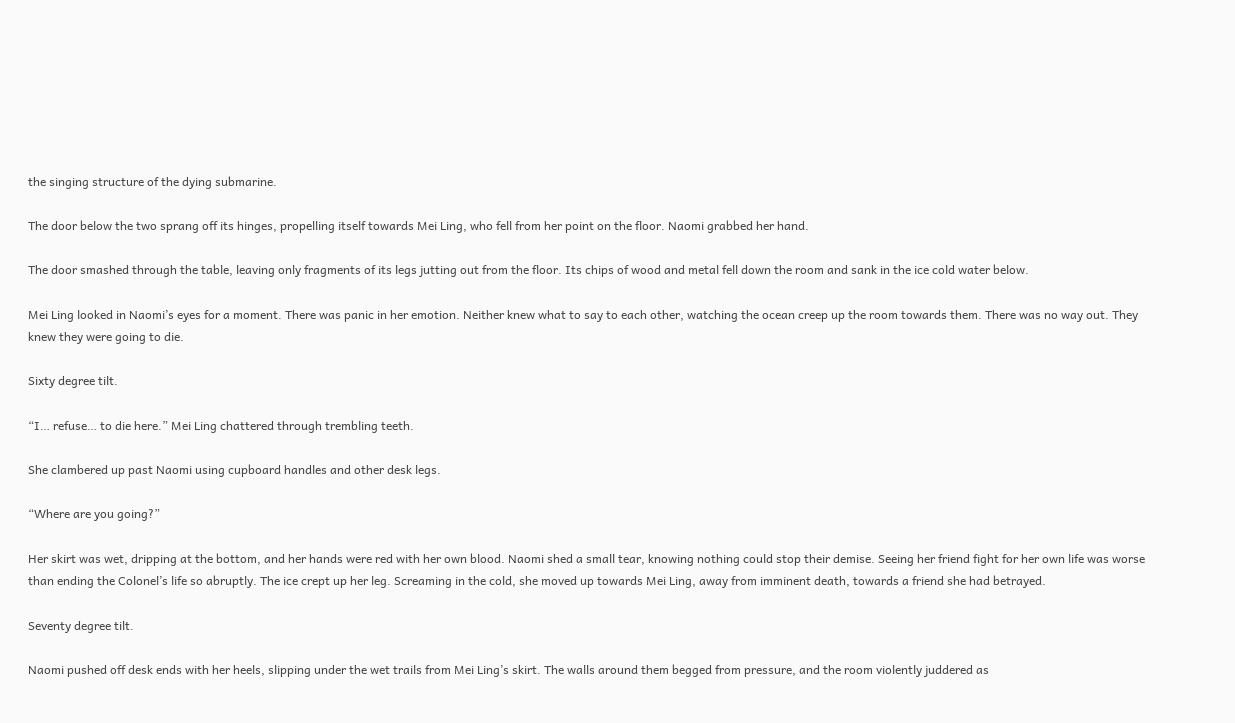the singing structure of the dying submarine.

The door below the two sprang off its hinges, propelling itself towards Mei Ling, who fell from her point on the floor. Naomi grabbed her hand.

The door smashed through the table, leaving only fragments of its legs jutting out from the floor. Its chips of wood and metal fell down the room and sank in the ice cold water below.

Mei Ling looked in Naomi’s eyes for a moment. There was panic in her emotion. Neither knew what to say to each other, watching the ocean creep up the room towards them. There was no way out. They knew they were going to die.

Sixty degree tilt.

“I… refuse… to die here.” Mei Ling chattered through trembling teeth.

She clambered up past Naomi using cupboard handles and other desk legs.

“Where are you going?”

Her skirt was wet, dripping at the bottom, and her hands were red with her own blood. Naomi shed a small tear, knowing nothing could stop their demise. Seeing her friend fight for her own life was worse than ending the Colonel’s life so abruptly. The ice crept up her leg. Screaming in the cold, she moved up towards Mei Ling, away from imminent death, towards a friend she had betrayed.

Seventy degree tilt.

Naomi pushed off desk ends with her heels, slipping under the wet trails from Mei Ling’s skirt. The walls around them begged from pressure, and the room violently juddered as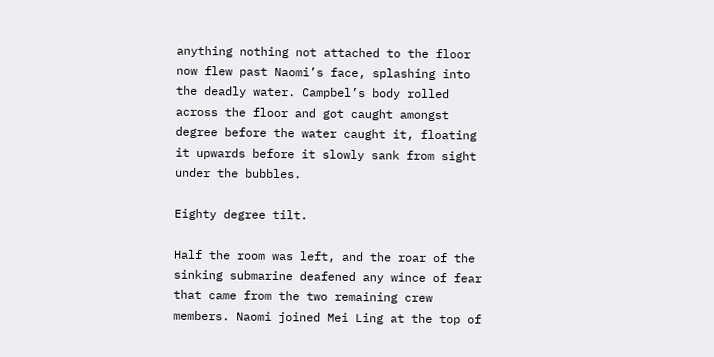anything nothing not attached to the floor now flew past Naomi’s face, splashing into the deadly water. Campbel’s body rolled across the floor and got caught amongst degree before the water caught it, floating it upwards before it slowly sank from sight under the bubbles.

Eighty degree tilt.

Half the room was left, and the roar of the sinking submarine deafened any wince of fear that came from the two remaining crew members. Naomi joined Mei Ling at the top of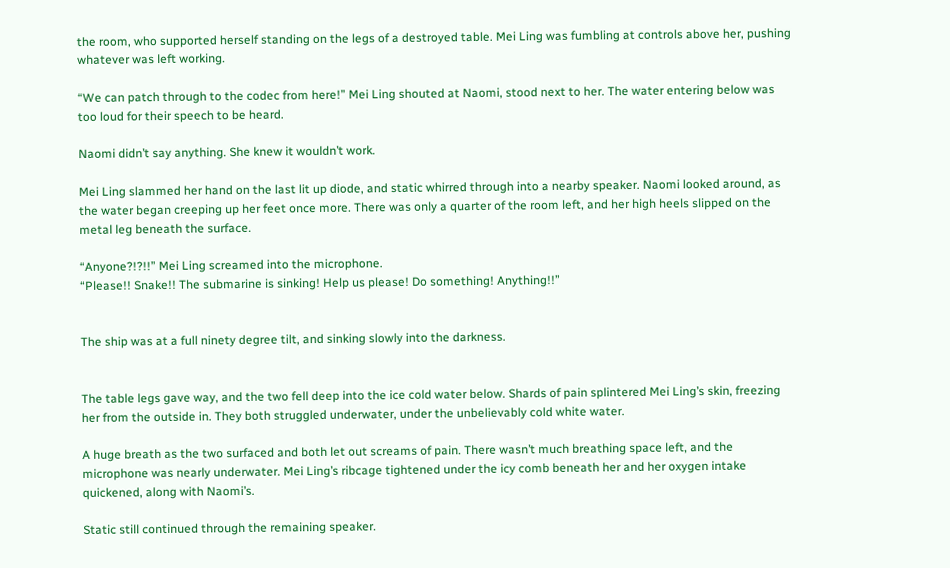the room, who supported herself standing on the legs of a destroyed table. Mei Ling was fumbling at controls above her, pushing whatever was left working.

“We can patch through to the codec from here!” Mei Ling shouted at Naomi, stood next to her. The water entering below was too loud for their speech to be heard.

Naomi didn’t say anything. She knew it wouldn’t work.

Mei Ling slammed her hand on the last lit up diode, and static whirred through into a nearby speaker. Naomi looked around, as the water began creeping up her feet once more. There was only a quarter of the room left, and her high heels slipped on the metal leg beneath the surface.

“Anyone?!?!!” Mei Ling screamed into the microphone.
“Please!! Snake!! The submarine is sinking! Help us please! Do something! Anything!!”


The ship was at a full ninety degree tilt, and sinking slowly into the darkness.


The table legs gave way, and the two fell deep into the ice cold water below. Shards of pain splintered Mei Ling’s skin, freezing her from the outside in. They both struggled underwater, under the unbelievably cold white water.

A huge breath as the two surfaced and both let out screams of pain. There wasn’t much breathing space left, and the microphone was nearly underwater. Mei Ling’s ribcage tightened under the icy comb beneath her and her oxygen intake quickened, along with Naomi’s.

Static still continued through the remaining speaker.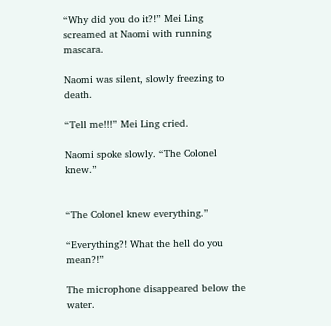“Why did you do it?!” Mei Ling screamed at Naomi with running mascara.

Naomi was silent, slowly freezing to death.

“Tell me!!!” Mei Ling cried.

Naomi spoke slowly. “The Colonel knew.”


“The Colonel knew everything.”

“Everything?! What the hell do you mean?!”

The microphone disappeared below the water.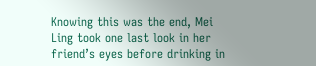Knowing this was the end, Mei Ling took one last look in her friend’s eyes before drinking in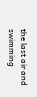the last air and swimming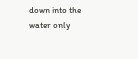down into the water only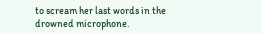to scream her last words in the drowned microphone.